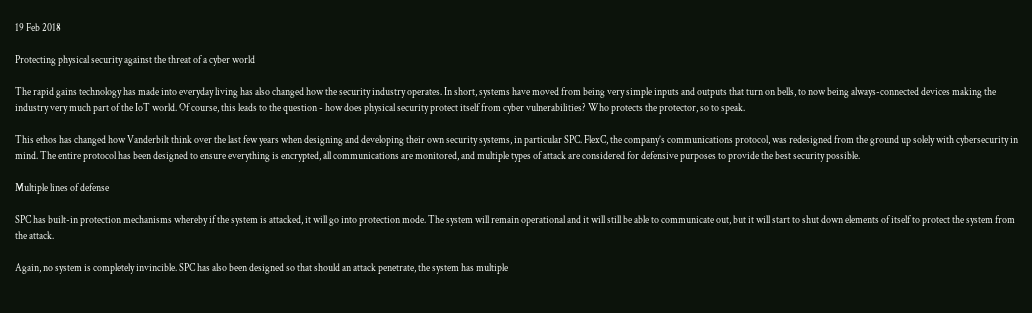19 Feb 2018

Protecting physical security against the threat of a cyber world

The rapid gains technology has made into everyday living has also changed how the security industry operates. In short, systems have moved from being very simple inputs and outputs that turn on bells, to now being always-connected devices making the industry very much part of the IoT world. Of course, this leads to the question - how does physical security protect itself from cyber vulnerabilities? Who protects the protector, so to speak.

This ethos has changed how Vanderbilt think over the last few years when designing and developing their own security systems, in particular SPC. FlexC, the company’s communications protocol, was redesigned from the ground up solely with cybersecurity in mind. The entire protocol has been designed to ensure everything is encrypted, all communications are monitored, and multiple types of attack are considered for defensive purposes to provide the best security possible.

Multiple lines of defense

SPC has built-in protection mechanisms whereby if the system is attacked, it will go into protection mode. The system will remain operational and it will still be able to communicate out, but it will start to shut down elements of itself to protect the system from the attack.

Again, no system is completely invincible. SPC has also been designed so that should an attack penetrate, the system has multiple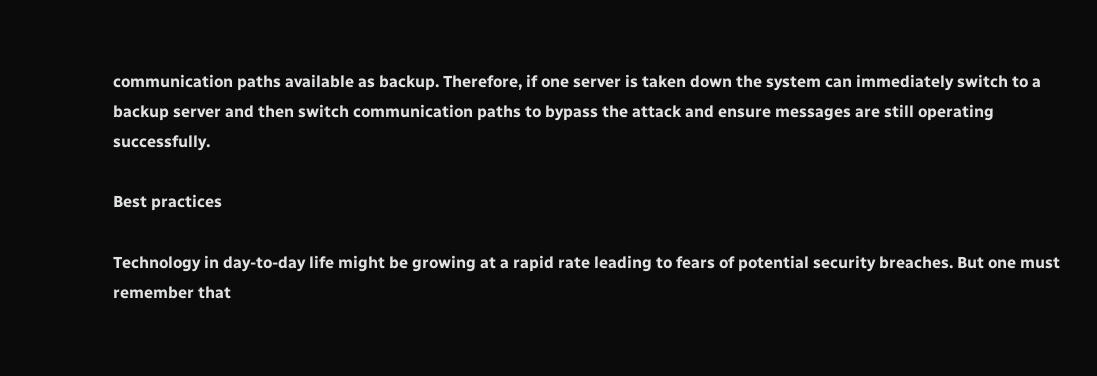communication paths available as backup. Therefore, if one server is taken down the system can immediately switch to a backup server and then switch communication paths to bypass the attack and ensure messages are still operating successfully.

Best practices

Technology in day-to-day life might be growing at a rapid rate leading to fears of potential security breaches. But one must remember that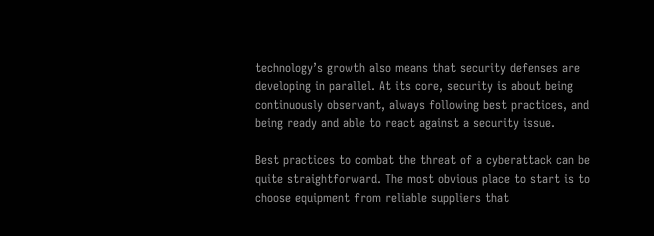technology’s growth also means that security defenses are developing in parallel. At its core, security is about being continuously observant, always following best practices, and being ready and able to react against a security issue.

Best practices to combat the threat of a cyberattack can be quite straightforward. The most obvious place to start is to choose equipment from reliable suppliers that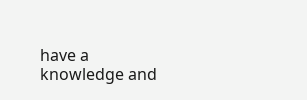have a knowledge and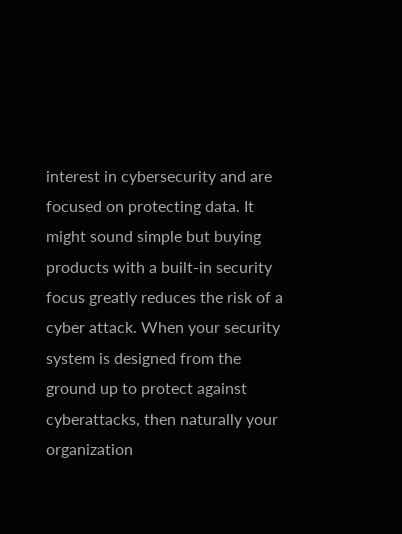interest in cybersecurity and are focused on protecting data. It might sound simple but buying products with a built-in security focus greatly reduces the risk of a cyber attack. When your security system is designed from the ground up to protect against cyberattacks, then naturally your organization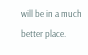will be in a much better place.